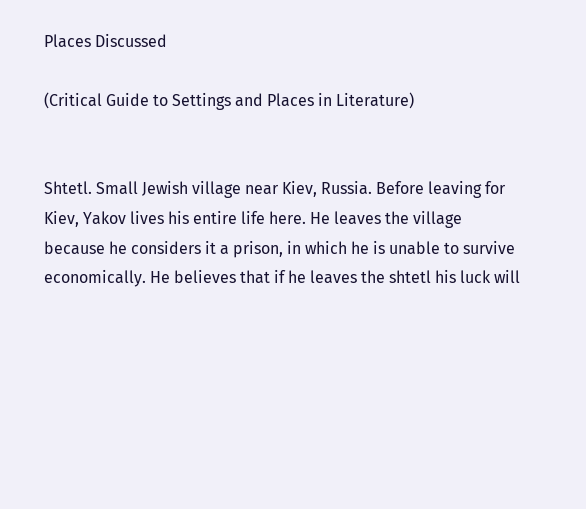Places Discussed

(Critical Guide to Settings and Places in Literature)


Shtetl. Small Jewish village near Kiev, Russia. Before leaving for Kiev, Yakov lives his entire life here. He leaves the village because he considers it a prison, in which he is unable to survive economically. He believes that if he leaves the shtetl his luck will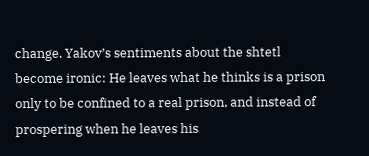change. Yakov’s sentiments about the shtetl become ironic: He leaves what he thinks is a prison only to be confined to a real prison, and instead of prospering when he leaves his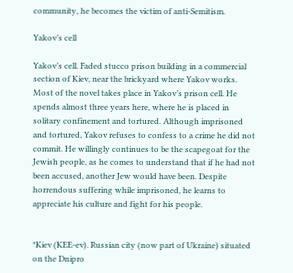community, he becomes the victim of anti-Semitism.

Yakov’s cell

Yakov’s cell. Faded stucco prison building in a commercial section of Kiev, near the brickyard where Yakov works. Most of the novel takes place in Yakov’s prison cell. He spends almost three years here, where he is placed in solitary confinement and tortured. Although imprisoned and tortured, Yakov refuses to confess to a crime he did not commit. He willingly continues to be the scapegoat for the Jewish people, as he comes to understand that if he had not been accused, another Jew would have been. Despite horrendous suffering while imprisoned, he learns to appreciate his culture and fight for his people.


*Kiev (KEE-ev). Russian city (now part of Ukraine) situated on the Dnipro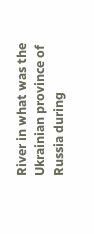River in what was the Ukrainian province of Russia during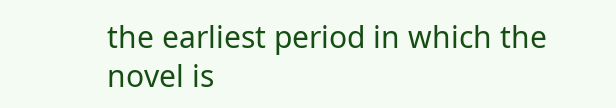the earliest period in which the novel is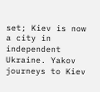set; Kiev is now a city in independent Ukraine. Yakov journeys to Kiev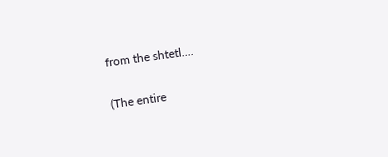from the shtetl....

(The entire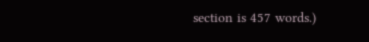section is 457 words.)